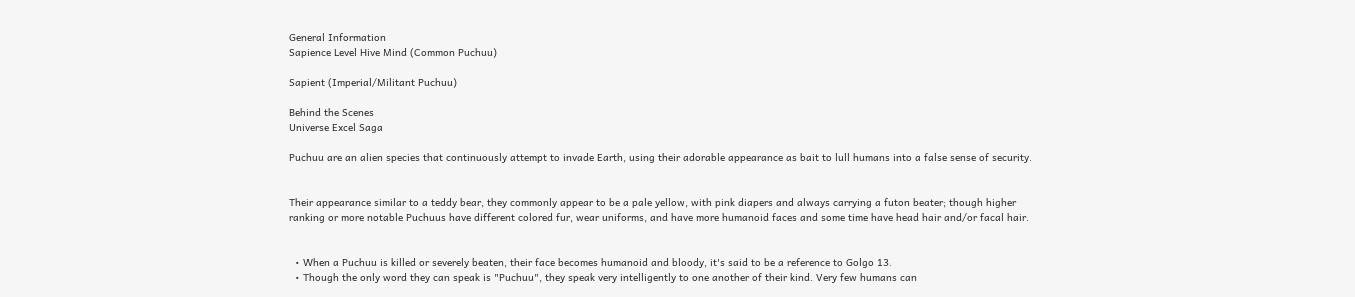General Information
Sapience Level Hive Mind (Common Puchuu)

Sapient (Imperial/Militant Puchuu)

Behind the Scenes
Universe Excel Saga

Puchuu are an alien species that continuously attempt to invade Earth, using their adorable appearance as bait to lull humans into a false sense of security.


Their appearance similar to a teddy bear, they commonly appear to be a pale yellow, with pink diapers and always carrying a futon beater; though higher ranking or more notable Puchuus have different colored fur, wear uniforms, and have more humanoid faces and some time have head hair and/or facal hair.


  • When a Puchuu is killed or severely beaten, their face becomes humanoid and bloody, it's said to be a reference to Golgo 13.
  • Though the only word they can speak is "Puchuu", they speak very intelligently to one another of their kind. Very few humans can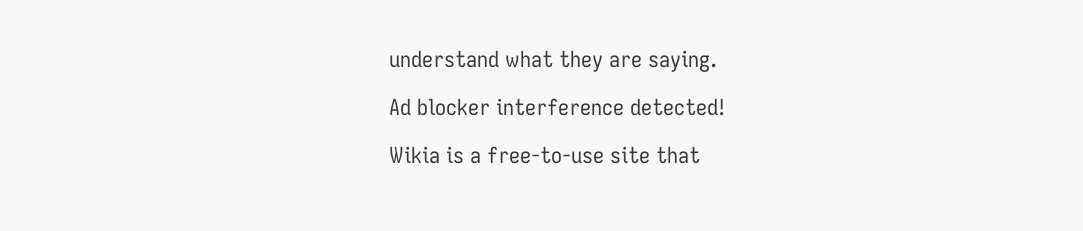understand what they are saying.

Ad blocker interference detected!

Wikia is a free-to-use site that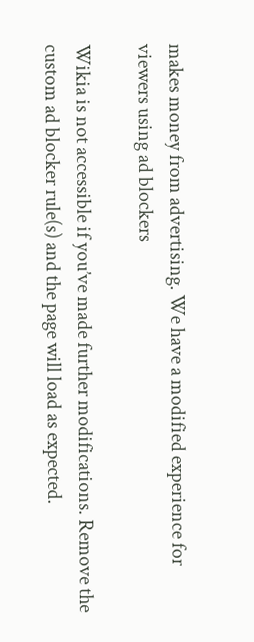makes money from advertising. We have a modified experience for viewers using ad blockers

Wikia is not accessible if you’ve made further modifications. Remove the custom ad blocker rule(s) and the page will load as expected.